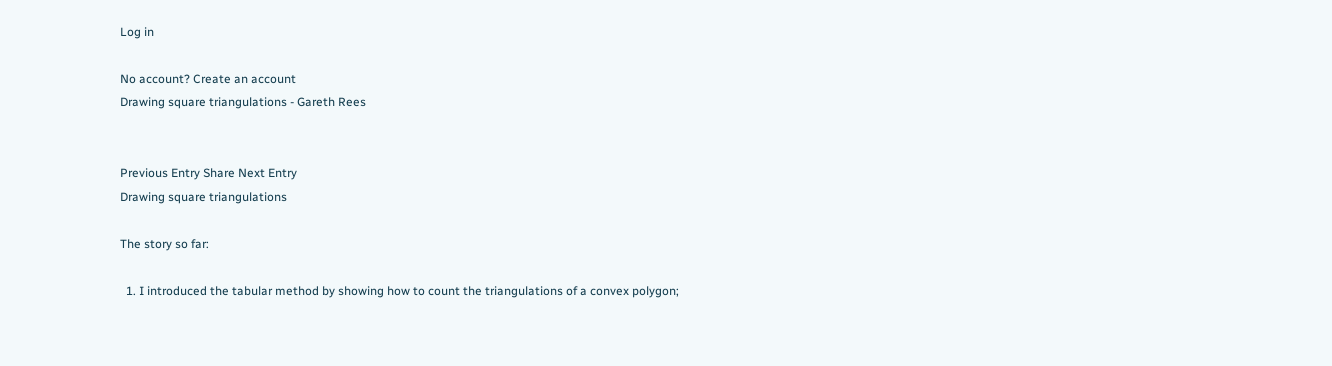Log in

No account? Create an account
Drawing square triangulations - Gareth Rees


Previous Entry Share Next Entry
Drawing square triangulations

The story so far:

  1. I introduced the tabular method by showing how to count the triangulations of a convex polygon;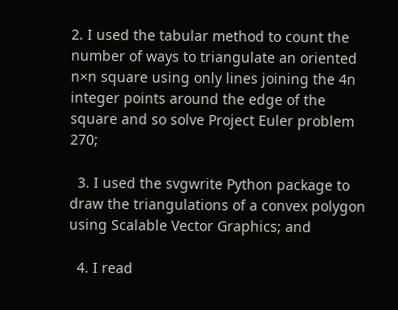2. I used the tabular method to count the number of ways to triangulate an oriented n×n square using only lines joining the 4n integer points around the edge of the square and so solve Project Euler problem 270;

  3. I used the svgwrite Python package to draw the triangulations of a convex polygon using Scalable Vector Graphics; and

  4. I read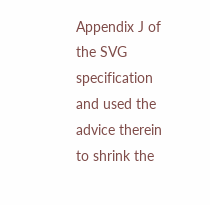Appendix J of the SVG specification and used the advice therein to shrink the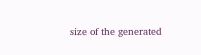size of the generated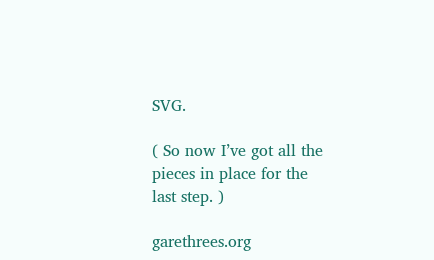SVG.

( So now I’ve got all the pieces in place for the last step. )

garethrees.org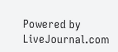Powered by LiveJournal.com